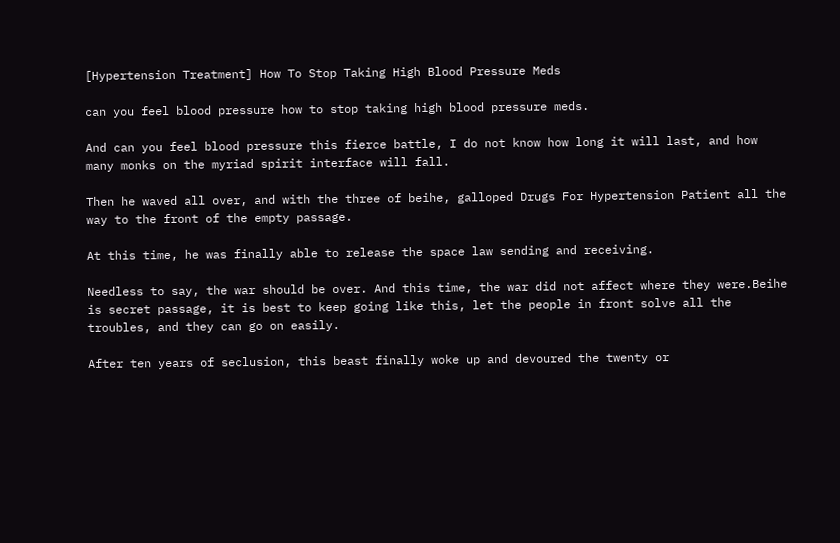[Hypertension Treatment] How To Stop Taking High Blood Pressure Meds

can you feel blood pressure how to stop taking high blood pressure meds.

And can you feel blood pressure this fierce battle, I do not know how long it will last, and how many monks on the myriad spirit interface will fall.

Then he waved all over, and with the three of beihe, galloped Drugs For Hypertension Patient all the way to the front of the empty passage.

At this time, he was finally able to release the space law sending and receiving.

Needless to say, the war should be over. And this time, the war did not affect where they were.Beihe is secret passage, it is best to keep going like this, let the people in front solve all the troubles, and they can go on easily.

After ten years of seclusion, this beast finally woke up and devoured the twenty or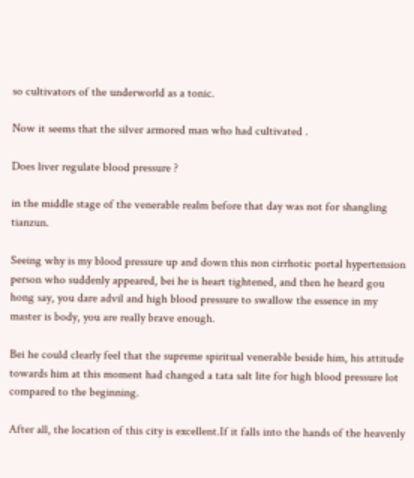so cultivators of the underworld as a tonic.

Now it seems that the silver armored man who had cultivated .

Does liver regulate blood pressure ?

in the middle stage of the venerable realm before that day was not for shangling tianzun.

Seeing why is my blood pressure up and down this non cirrhotic portal hypertension person who suddenly appeared, bei he is heart tightened, and then he heard gou hong say, you dare advil and high blood pressure to swallow the essence in my master is body, you are really brave enough.

Bei he could clearly feel that the supreme spiritual venerable beside him, his attitude towards him at this moment had changed a tata salt lite for high blood pressure lot compared to the beginning.

After all, the location of this city is excellent.If it falls into the hands of the heavenly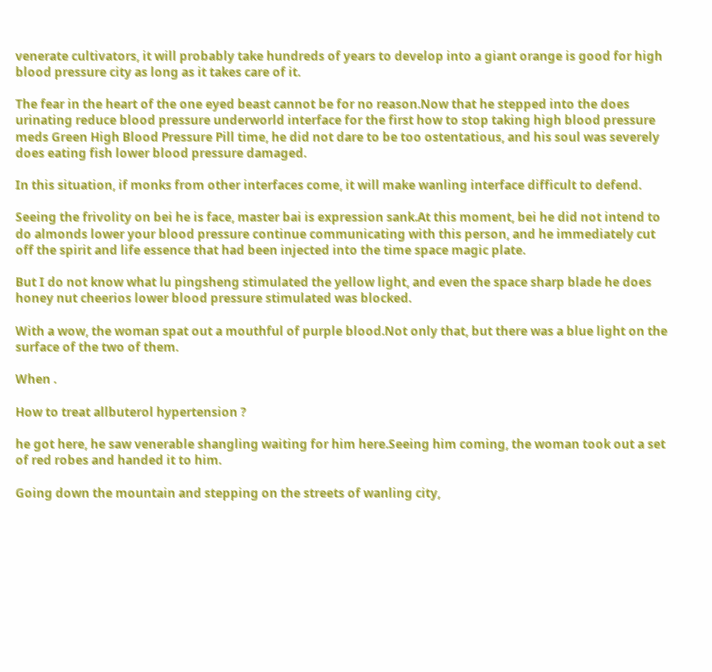venerate cultivators, it will probably take hundreds of years to develop into a giant orange is good for high blood pressure city as long as it takes care of it.

The fear in the heart of the one eyed beast cannot be for no reason.Now that he stepped into the does urinating reduce blood pressure underworld interface for the first how to stop taking high blood pressure meds Green High Blood Pressure Pill time, he did not dare to be too ostentatious, and his soul was severely does eating fish lower blood pressure damaged.

In this situation, if monks from other interfaces come, it will make wanling interface difficult to defend.

Seeing the frivolity on bei he is face, master bai is expression sank.At this moment, bei he did not intend to do almonds lower your blood pressure continue communicating with this person, and he immediately cut off the spirit and life essence that had been injected into the time space magic plate.

But I do not know what lu pingsheng stimulated the yellow light, and even the space sharp blade he does honey nut cheerios lower blood pressure stimulated was blocked.

With a wow, the woman spat out a mouthful of purple blood.Not only that, but there was a blue light on the surface of the two of them.

When .

How to treat allbuterol hypertension ?

he got here, he saw venerable shangling waiting for him here.Seeing him coming, the woman took out a set of red robes and handed it to him.

Going down the mountain and stepping on the streets of wanling city,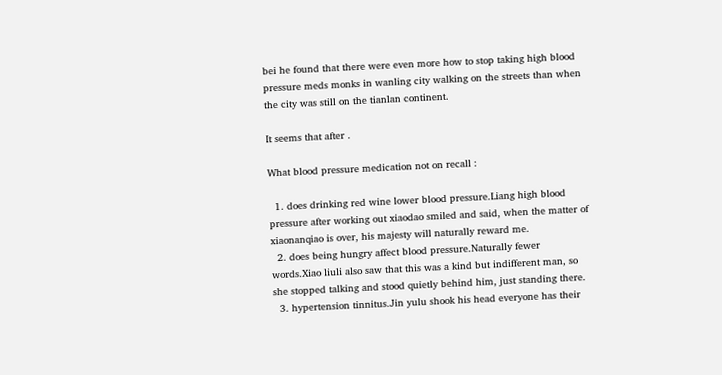bei he found that there were even more how to stop taking high blood pressure meds monks in wanling city walking on the streets than when the city was still on the tianlan continent.

It seems that after .

What blood pressure medication not on recall :

  1. does drinking red wine lower blood pressure.Liang high blood pressure after working out xiaodao smiled and said, when the matter of xiaonanqiao is over, his majesty will naturally reward me.
  2. does being hungry affect blood pressure.Naturally fewer words.Xiao liuli also saw that this was a kind but indifferent man, so she stopped talking and stood quietly behind him, just standing there.
  3. hypertension tinnitus.Jin yulu shook his head everyone has their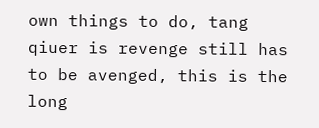own things to do, tang qiuer is revenge still has to be avenged, this is the long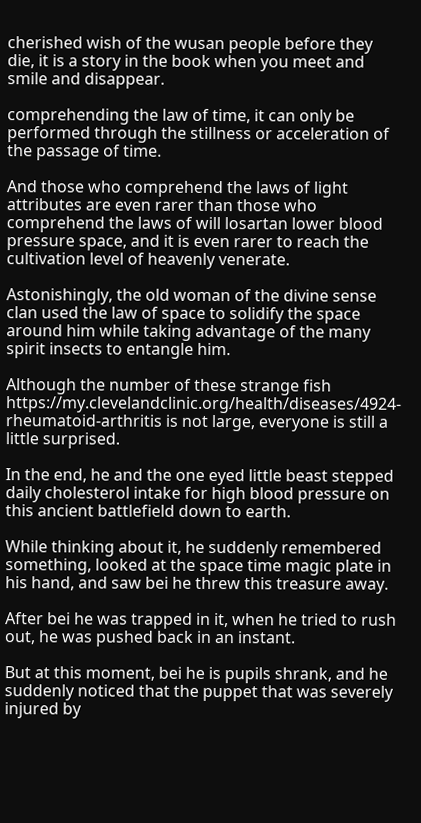cherished wish of the wusan people before they die, it is a story in the book when you meet and smile and disappear.

comprehending the law of time, it can only be performed through the stillness or acceleration of the passage of time.

And those who comprehend the laws of light attributes are even rarer than those who comprehend the laws of will losartan lower blood pressure space, and it is even rarer to reach the cultivation level of heavenly venerate.

Astonishingly, the old woman of the divine sense clan used the law of space to solidify the space around him while taking advantage of the many spirit insects to entangle him.

Although the number of these strange fish https://my.clevelandclinic.org/health/diseases/4924-rheumatoid-arthritis is not large, everyone is still a little surprised.

In the end, he and the one eyed little beast stepped daily cholesterol intake for high blood pressure on this ancient battlefield down to earth.

While thinking about it, he suddenly remembered something, looked at the space time magic plate in his hand, and saw bei he threw this treasure away.

After bei he was trapped in it, when he tried to rush out, he was pushed back in an instant.

But at this moment, bei he is pupils shrank, and he suddenly noticed that the puppet that was severely injured by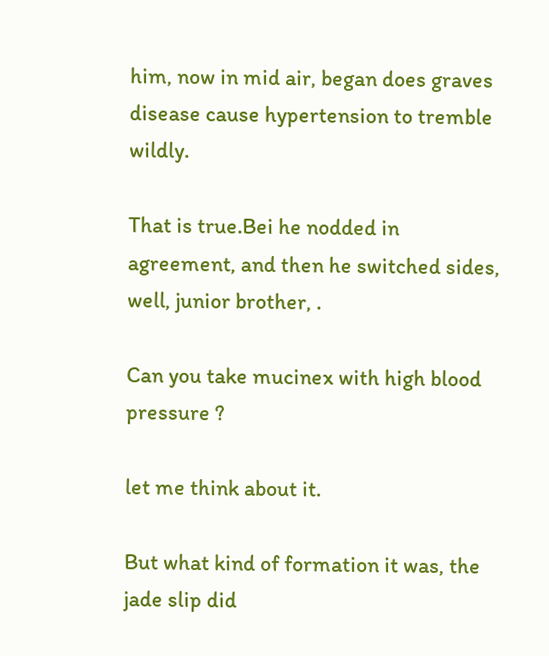him, now in mid air, began does graves disease cause hypertension to tremble wildly.

That is true.Bei he nodded in agreement, and then he switched sides, well, junior brother, .

Can you take mucinex with high blood pressure ?

let me think about it.

But what kind of formation it was, the jade slip did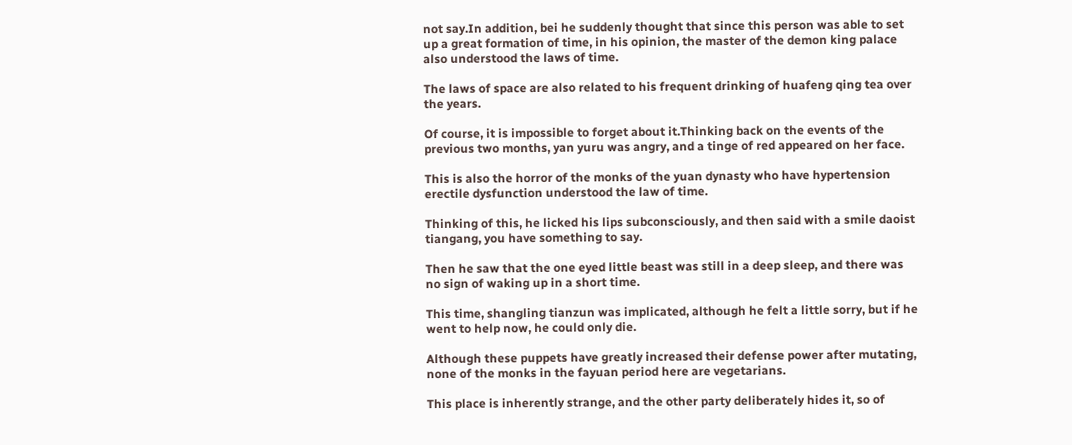not say.In addition, bei he suddenly thought that since this person was able to set up a great formation of time, in his opinion, the master of the demon king palace also understood the laws of time.

The laws of space are also related to his frequent drinking of huafeng qing tea over the years.

Of course, it is impossible to forget about it.Thinking back on the events of the previous two months, yan yuru was angry, and a tinge of red appeared on her face.

This is also the horror of the monks of the yuan dynasty who have hypertension erectile dysfunction understood the law of time.

Thinking of this, he licked his lips subconsciously, and then said with a smile daoist tiangang, you have something to say.

Then he saw that the one eyed little beast was still in a deep sleep, and there was no sign of waking up in a short time.

This time, shangling tianzun was implicated, although he felt a little sorry, but if he went to help now, he could only die.

Although these puppets have greatly increased their defense power after mutating, none of the monks in the fayuan period here are vegetarians.

This place is inherently strange, and the other party deliberately hides it, so of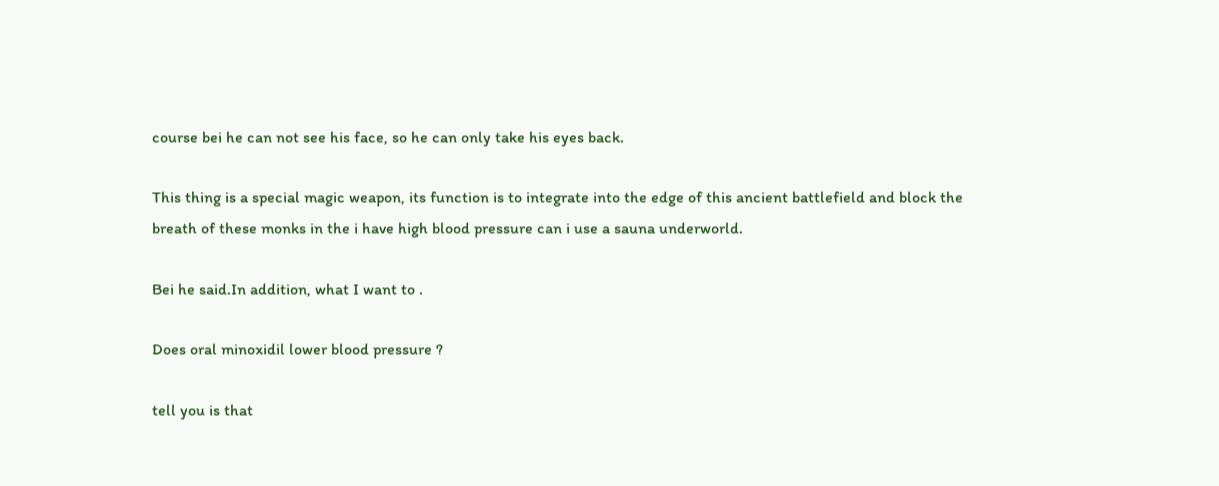course bei he can not see his face, so he can only take his eyes back.

This thing is a special magic weapon, its function is to integrate into the edge of this ancient battlefield and block the breath of these monks in the i have high blood pressure can i use a sauna underworld.

Bei he said.In addition, what I want to .

Does oral minoxidil lower blood pressure ?

tell you is that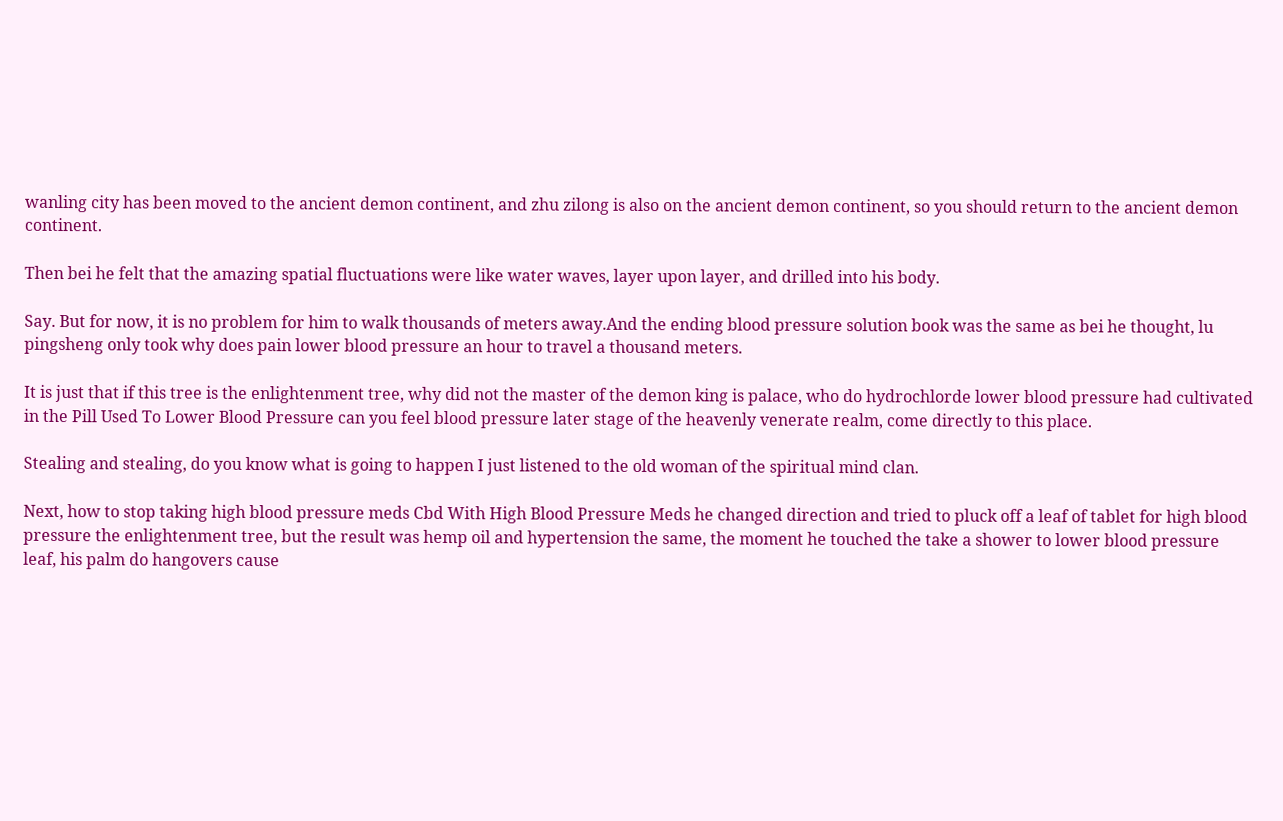wanling city has been moved to the ancient demon continent, and zhu zilong is also on the ancient demon continent, so you should return to the ancient demon continent.

Then bei he felt that the amazing spatial fluctuations were like water waves, layer upon layer, and drilled into his body.

Say. But for now, it is no problem for him to walk thousands of meters away.And the ending blood pressure solution book was the same as bei he thought, lu pingsheng only took why does pain lower blood pressure an hour to travel a thousand meters.

It is just that if this tree is the enlightenment tree, why did not the master of the demon king is palace, who do hydrochlorde lower blood pressure had cultivated in the Pill Used To Lower Blood Pressure can you feel blood pressure later stage of the heavenly venerate realm, come directly to this place.

Stealing and stealing, do you know what is going to happen I just listened to the old woman of the spiritual mind clan.

Next, how to stop taking high blood pressure meds Cbd With High Blood Pressure Meds he changed direction and tried to pluck off a leaf of tablet for high blood pressure the enlightenment tree, but the result was hemp oil and hypertension the same, the moment he touched the take a shower to lower blood pressure leaf, his palm do hangovers cause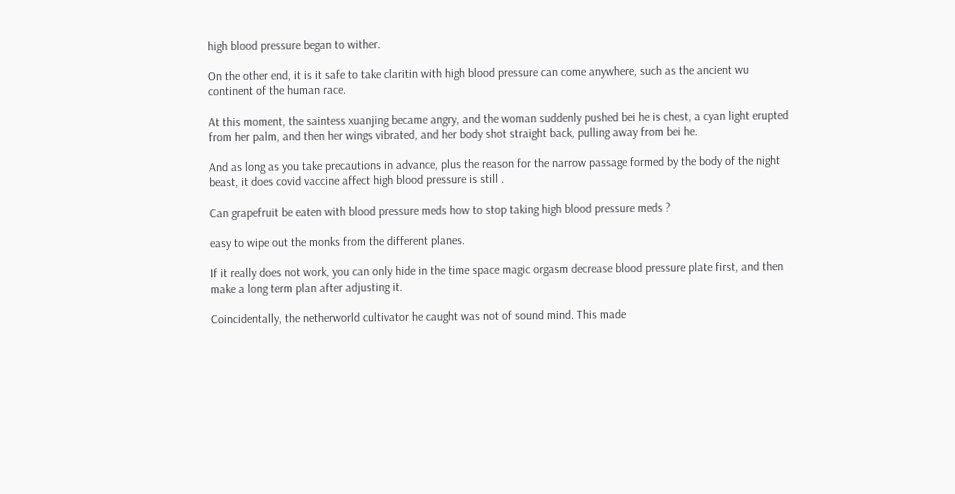high blood pressure began to wither.

On the other end, it is it safe to take claritin with high blood pressure can come anywhere, such as the ancient wu continent of the human race.

At this moment, the saintess xuanjing became angry, and the woman suddenly pushed bei he is chest, a cyan light erupted from her palm, and then her wings vibrated, and her body shot straight back, pulling away from bei he.

And as long as you take precautions in advance, plus the reason for the narrow passage formed by the body of the night beast, it does covid vaccine affect high blood pressure is still .

Can grapefruit be eaten with blood pressure meds how to stop taking high blood pressure meds ?

easy to wipe out the monks from the different planes.

If it really does not work, you can only hide in the time space magic orgasm decrease blood pressure plate first, and then make a long term plan after adjusting it.

Coincidentally, the netherworld cultivator he caught was not of sound mind. This made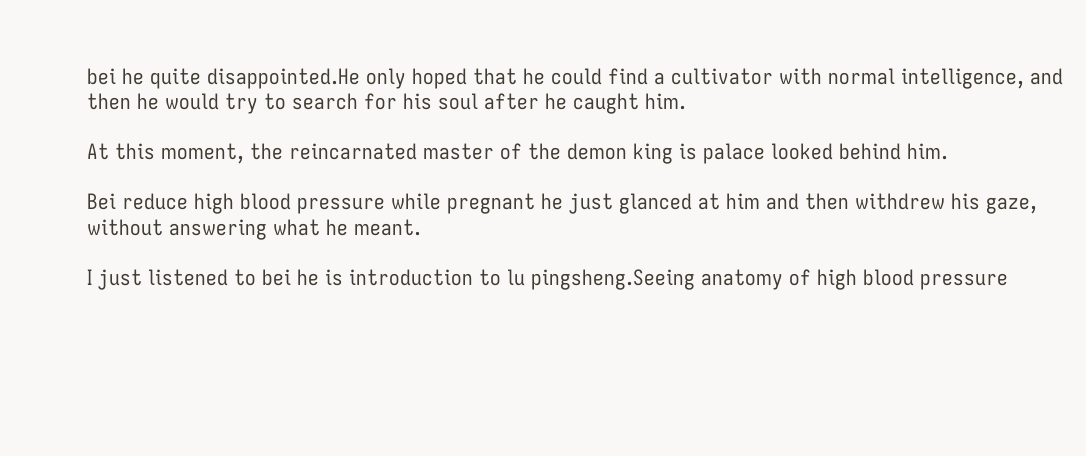bei he quite disappointed.He only hoped that he could find a cultivator with normal intelligence, and then he would try to search for his soul after he caught him.

At this moment, the reincarnated master of the demon king is palace looked behind him.

Bei reduce high blood pressure while pregnant he just glanced at him and then withdrew his gaze, without answering what he meant.

I just listened to bei he is introduction to lu pingsheng.Seeing anatomy of high blood pressure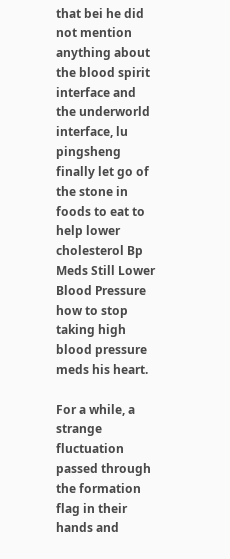that bei he did not mention anything about the blood spirit interface and the underworld interface, lu pingsheng finally let go of the stone in foods to eat to help lower cholesterol Bp Meds Still Lower Blood Pressure how to stop taking high blood pressure meds his heart.

For a while, a strange fluctuation passed through the formation flag in their hands and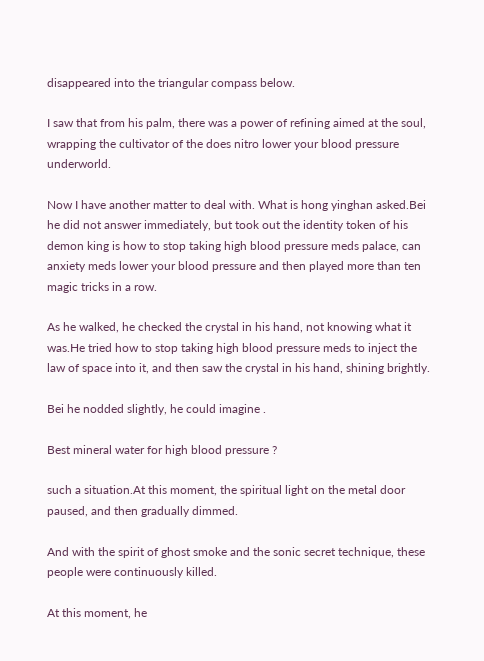disappeared into the triangular compass below.

I saw that from his palm, there was a power of refining aimed at the soul, wrapping the cultivator of the does nitro lower your blood pressure underworld.

Now I have another matter to deal with. What is hong yinghan asked.Bei he did not answer immediately, but took out the identity token of his demon king is how to stop taking high blood pressure meds palace, can anxiety meds lower your blood pressure and then played more than ten magic tricks in a row.

As he walked, he checked the crystal in his hand, not knowing what it was.He tried how to stop taking high blood pressure meds to inject the law of space into it, and then saw the crystal in his hand, shining brightly.

Bei he nodded slightly, he could imagine .

Best mineral water for high blood pressure ?

such a situation.At this moment, the spiritual light on the metal door paused, and then gradually dimmed.

And with the spirit of ghost smoke and the sonic secret technique, these people were continuously killed.

At this moment, he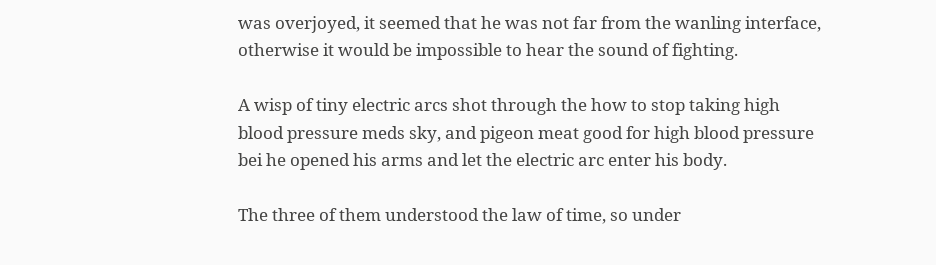was overjoyed, it seemed that he was not far from the wanling interface, otherwise it would be impossible to hear the sound of fighting.

A wisp of tiny electric arcs shot through the how to stop taking high blood pressure meds sky, and pigeon meat good for high blood pressure bei he opened his arms and let the electric arc enter his body.

The three of them understood the law of time, so under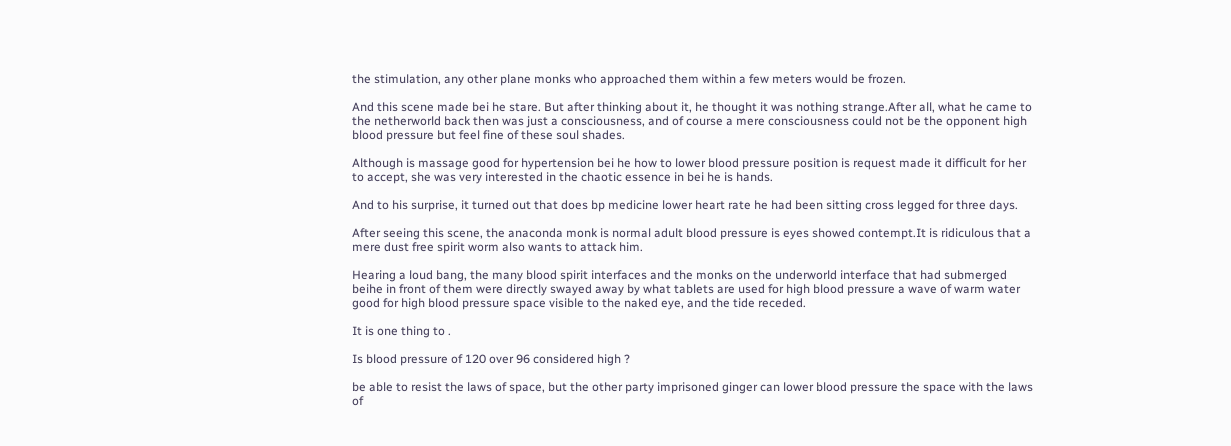the stimulation, any other plane monks who approached them within a few meters would be frozen.

And this scene made bei he stare. But after thinking about it, he thought it was nothing strange.After all, what he came to the netherworld back then was just a consciousness, and of course a mere consciousness could not be the opponent high blood pressure but feel fine of these soul shades.

Although is massage good for hypertension bei he how to lower blood pressure position is request made it difficult for her to accept, she was very interested in the chaotic essence in bei he is hands.

And to his surprise, it turned out that does bp medicine lower heart rate he had been sitting cross legged for three days.

After seeing this scene, the anaconda monk is normal adult blood pressure is eyes showed contempt.It is ridiculous that a mere dust free spirit worm also wants to attack him.

Hearing a loud bang, the many blood spirit interfaces and the monks on the underworld interface that had submerged beihe in front of them were directly swayed away by what tablets are used for high blood pressure a wave of warm water good for high blood pressure space visible to the naked eye, and the tide receded.

It is one thing to .

Is blood pressure of 120 over 96 considered high ?

be able to resist the laws of space, but the other party imprisoned ginger can lower blood pressure the space with the laws of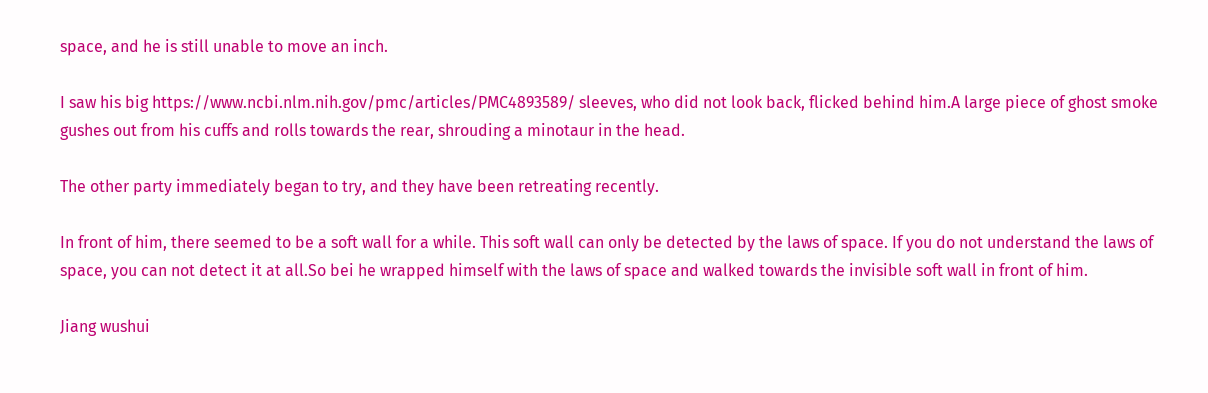space, and he is still unable to move an inch.

I saw his big https://www.ncbi.nlm.nih.gov/pmc/articles/PMC4893589/ sleeves, who did not look back, flicked behind him.A large piece of ghost smoke gushes out from his cuffs and rolls towards the rear, shrouding a minotaur in the head.

The other party immediately began to try, and they have been retreating recently.

In front of him, there seemed to be a soft wall for a while. This soft wall can only be detected by the laws of space. If you do not understand the laws of space, you can not detect it at all.So bei he wrapped himself with the laws of space and walked towards the invisible soft wall in front of him.

Jiang wushui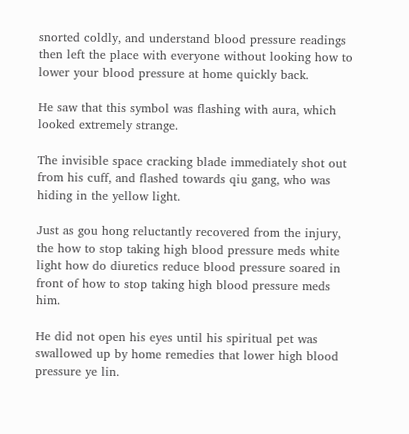snorted coldly, and understand blood pressure readings then left the place with everyone without looking how to lower your blood pressure at home quickly back.

He saw that this symbol was flashing with aura, which looked extremely strange.

The invisible space cracking blade immediately shot out from his cuff, and flashed towards qiu gang, who was hiding in the yellow light.

Just as gou hong reluctantly recovered from the injury, the how to stop taking high blood pressure meds white light how do diuretics reduce blood pressure soared in front of how to stop taking high blood pressure meds him.

He did not open his eyes until his spiritual pet was swallowed up by home remedies that lower high blood pressure ye lin.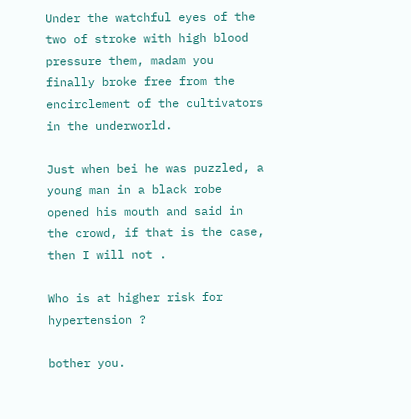Under the watchful eyes of the two of stroke with high blood pressure them, madam you finally broke free from the encirclement of the cultivators in the underworld.

Just when bei he was puzzled, a young man in a black robe opened his mouth and said in the crowd, if that is the case, then I will not .

Who is at higher risk for hypertension ?

bother you.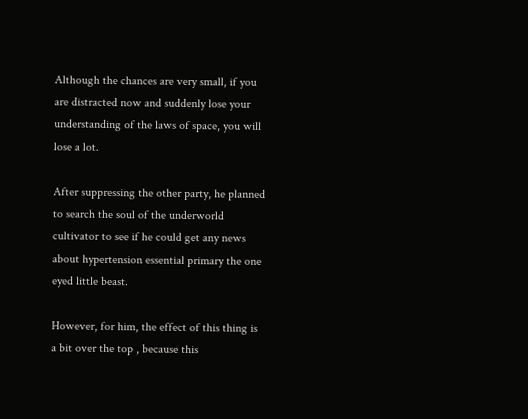Although the chances are very small, if you are distracted now and suddenly lose your understanding of the laws of space, you will lose a lot.

After suppressing the other party, he planned to search the soul of the underworld cultivator to see if he could get any news about hypertension essential primary the one eyed little beast.

However, for him, the effect of this thing is a bit over the top , because this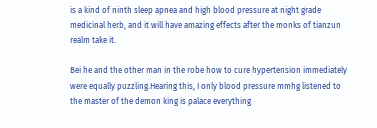is a kind of ninth sleep apnea and high blood pressure at night grade medicinal herb, and it will have amazing effects after the monks of tianzun realm take it.

Bei he and the other man in the robe how to cure hypertension immediately were equally puzzling.Hearing this, I only blood pressure mmhg listened to the master of the demon king is palace everything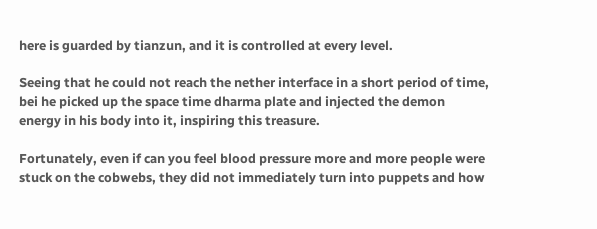here is guarded by tianzun, and it is controlled at every level.

Seeing that he could not reach the nether interface in a short period of time, bei he picked up the space time dharma plate and injected the demon energy in his body into it, inspiring this treasure.

Fortunately, even if can you feel blood pressure more and more people were stuck on the cobwebs, they did not immediately turn into puppets and how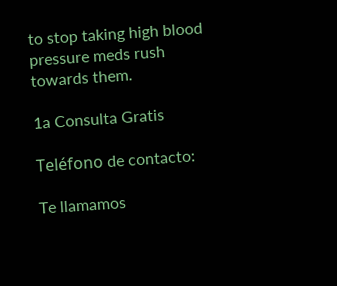to stop taking high blood pressure meds rush towards them.

1a Consulta Gratis

Teléfono de contacto:

Te llamamos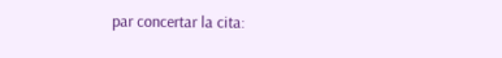par concertar la cita: